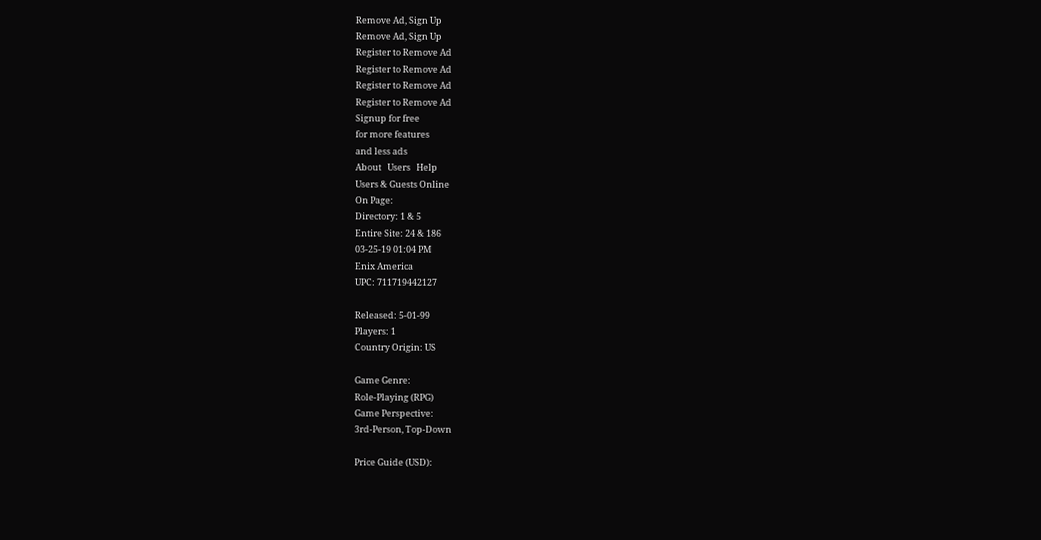Remove Ad, Sign Up
Remove Ad, Sign Up
Register to Remove Ad
Register to Remove Ad
Register to Remove Ad
Register to Remove Ad
Signup for free
for more features
and less ads
About   Users   Help
Users & Guests Online
On Page:
Directory: 1 & 5
Entire Site: 24 & 186
03-25-19 01:04 PM
Enix America
UPC: 711719442127

Released: 5-01-99
Players: 1
Country Origin: US

Game Genre:
Role-Playing (RPG)
Game Perspective:
3rd-Person, Top-Down

Price Guide (USD):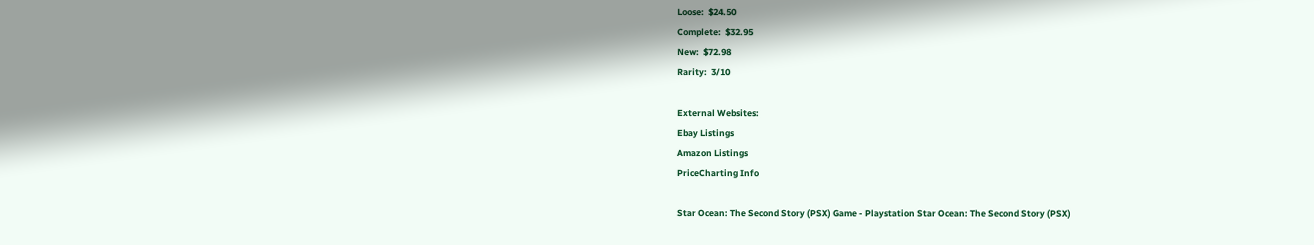Loose:  $24.50
Complete:  $32.95
New:  $72.98
Rarity:  3/10

External Websites:
Ebay Listings
Amazon Listings
PriceCharting Info

Star Ocean: The Second Story (PSX) Game - Playstation Star Ocean: The Second Story (PSX)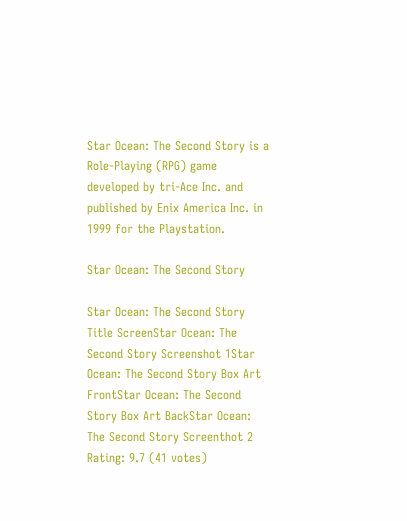Star Ocean: The Second Story is a Role-Playing (RPG) game developed by tri-Ace Inc. and published by Enix America Inc. in 1999 for the Playstation.

Star Ocean: The Second Story

Star Ocean: The Second Story Title ScreenStar Ocean: The Second Story Screenshot 1Star Ocean: The Second Story Box Art FrontStar Ocean: The Second Story Box Art BackStar Ocean: The Second Story Screenthot 2
Rating: 9.7 (41 votes)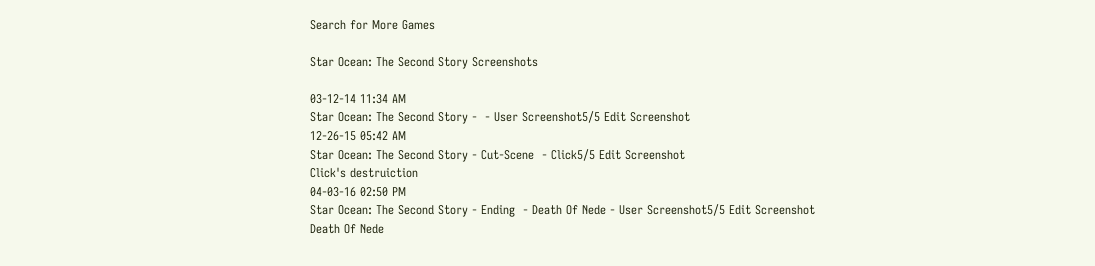Search for More Games

Star Ocean: The Second Story Screenshots

03-12-14 11:34 AM
Star Ocean: The Second Story -  - User Screenshot5/5 Edit Screenshot
12-26-15 05:42 AM
Star Ocean: The Second Story - Cut-Scene  - Click5/5 Edit Screenshot
Click's destruiction
04-03-16 02:50 PM
Star Ocean: The Second Story - Ending  - Death Of Nede - User Screenshot5/5 Edit Screenshot
Death Of Nede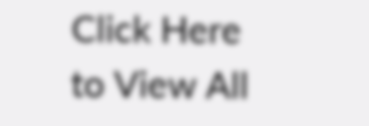Click Here
to View All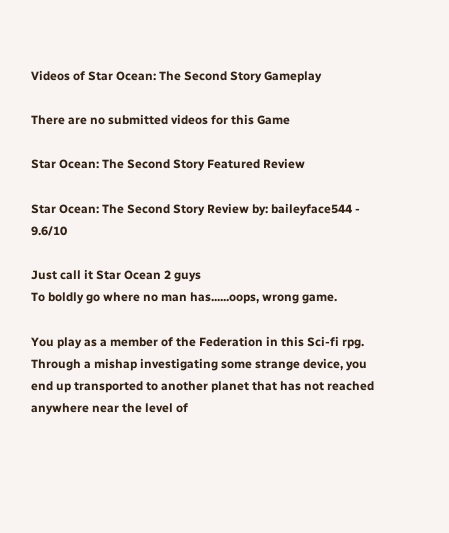Videos of Star Ocean: The Second Story Gameplay

There are no submitted videos for this Game

Star Ocean: The Second Story Featured Review

Star Ocean: The Second Story Review by: baileyface544 - 9.6/10

Just call it Star Ocean 2 guys
To boldly go where no man has......oops, wrong game.

You play as a member of the Federation in this Sci-fi rpg. Through a mishap investigating some strange device, you end up transported to another planet that has not reached anywhere near the level of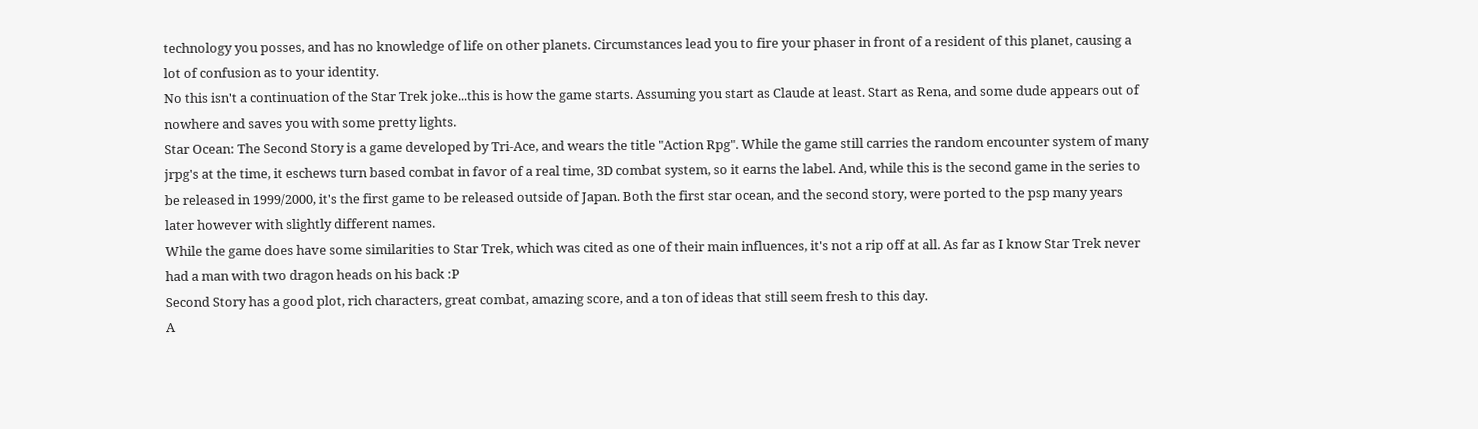technology you posses, and has no knowledge of life on other planets. Circumstances lead you to fire your phaser in front of a resident of this planet, causing a lot of confusion as to your identity.
No this isn't a continuation of the Star Trek joke...this is how the game starts. Assuming you start as Claude at least. Start as Rena, and some dude appears out of nowhere and saves you with some pretty lights.
Star Ocean: The Second Story is a game developed by Tri-Ace, and wears the title "Action Rpg". While the game still carries the random encounter system of many jrpg's at the time, it eschews turn based combat in favor of a real time, 3D combat system, so it earns the label. And, while this is the second game in the series to be released in 1999/2000, it's the first game to be released outside of Japan. Both the first star ocean, and the second story, were ported to the psp many years later however with slightly different names.
While the game does have some similarities to Star Trek, which was cited as one of their main influences, it's not a rip off at all. As far as I know Star Trek never had a man with two dragon heads on his back :P
Second Story has a good plot, rich characters, great combat, amazing score, and a ton of ideas that still seem fresh to this day.
A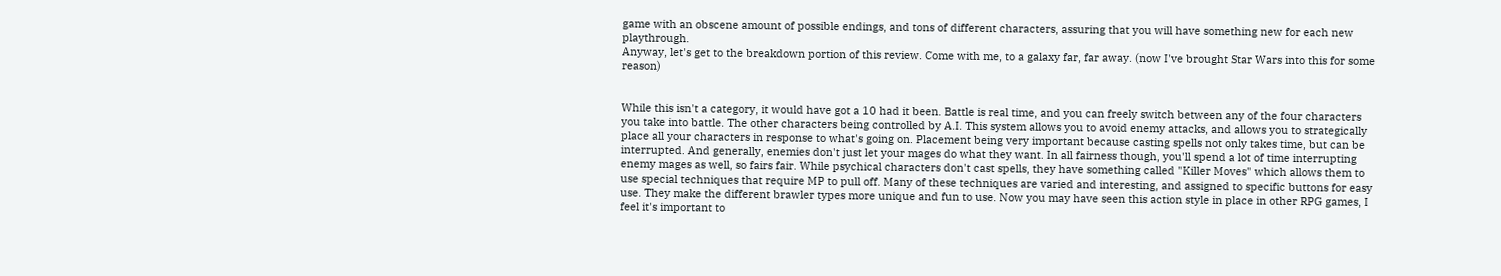game with an obscene amount of possible endings, and tons of different characters, assuring that you will have something new for each new playthrough.
Anyway, let's get to the breakdown portion of this review. Come with me, to a galaxy far, far away. (now I've brought Star Wars into this for some reason)


While this isn't a category, it would have got a 10 had it been. Battle is real time, and you can freely switch between any of the four characters you take into battle. The other characters being controlled by A.I. This system allows you to avoid enemy attacks, and allows you to strategically place all your characters in response to what's going on. Placement being very important because casting spells not only takes time, but can be interrupted. And generally, enemies don't just let your mages do what they want. In all fairness though, you'll spend a lot of time interrupting enemy mages as well, so fairs fair. While psychical characters don't cast spells, they have something called "Killer Moves" which allows them to use special techniques that require MP to pull off. Many of these techniques are varied and interesting, and assigned to specific buttons for easy use. They make the different brawler types more unique and fun to use. Now you may have seen this action style in place in other RPG games, I feel it's important to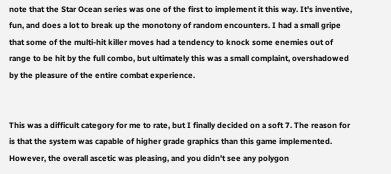note that the Star Ocean series was one of the first to implement it this way. It's inventive, fun, and does a lot to break up the monotony of random encounters. I had a small gripe that some of the multi-hit killer moves had a tendency to knock some enemies out of range to be hit by the full combo, but ultimately this was a small complaint, overshadowed by the pleasure of the entire combat experience.


This was a difficult category for me to rate, but I finally decided on a soft 7. The reason for is that the system was capable of higher grade graphics than this game implemented. However, the overall ascetic was pleasing, and you didn't see any polygon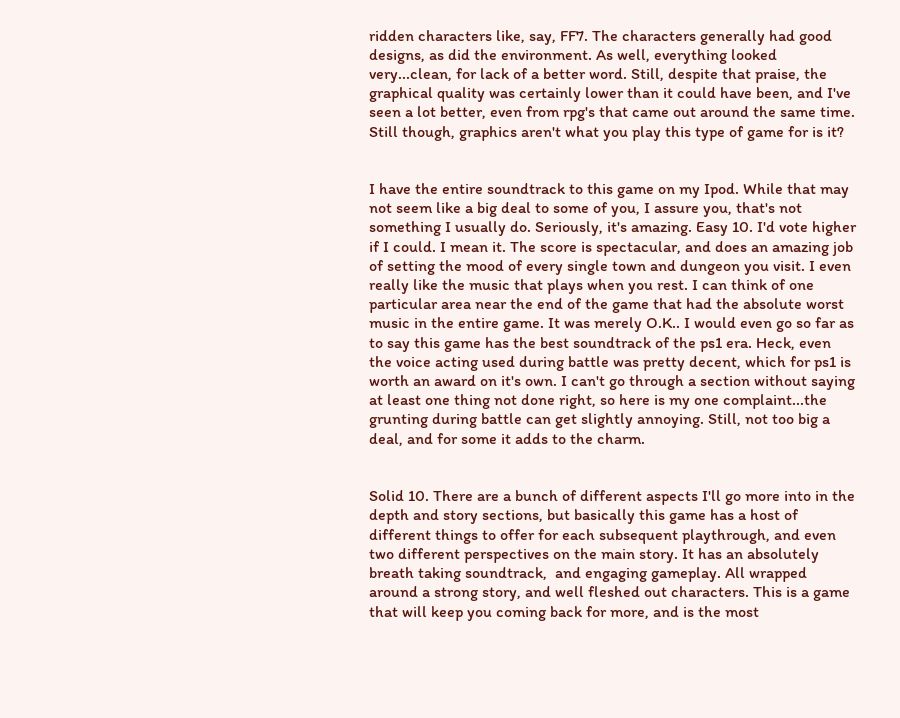ridden characters like, say, FF7. The characters generally had good designs, as did the environment. As well, everything looked very...clean, for lack of a better word. Still, despite that praise, the graphical quality was certainly lower than it could have been, and I've seen a lot better, even from rpg's that came out around the same time. Still though, graphics aren't what you play this type of game for is it?


I have the entire soundtrack to this game on my Ipod. While that may not seem like a big deal to some of you, I assure you, that's not something I usually do. Seriously, it's amazing. Easy 10. I'd vote higher if I could. I mean it. The score is spectacular, and does an amazing job of setting the mood of every single town and dungeon you visit. I even really like the music that plays when you rest. I can think of one particular area near the end of the game that had the absolute worst music in the entire game. It was merely O.K.. I would even go so far as to say this game has the best soundtrack of the ps1 era. Heck, even the voice acting used during battle was pretty decent, which for ps1 is worth an award on it's own. I can't go through a section without saying at least one thing not done right, so here is my one complaint...the grunting during battle can get slightly annoying. Still, not too big a deal, and for some it adds to the charm.


Solid 10. There are a bunch of different aspects I'll go more into in the depth and story sections, but basically this game has a host of different things to offer for each subsequent playthrough, and even two different perspectives on the main story. It has an absolutely breath taking soundtrack,  and engaging gameplay. All wrapped around a strong story, and well fleshed out characters. This is a game that will keep you coming back for more, and is the most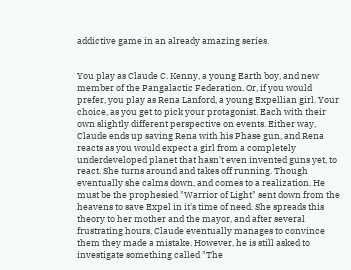addictive game in an already amazing series.


You play as Claude C. Kenny, a young Earth boy, and new member of the Pangalactic Federation. Or, if you would prefer, you play as Rena Lanford, a young Expellian girl. Your choice, as you get to pick your protagonist. Each with their own slightly different perspective on events. Either way, Claude ends up saving Rena with his Phase gun, and Rena reacts as you would expect a girl from a completely underdeveloped planet that hasn't even invented guns yet, to react. She turns around and takes off running. Though eventually she calms down, and comes to a realization. He must be the prophesied "Warrior of Light" sent down from the heavens to save Expel in it's time of need. She spreads this theory to her mother and the mayor, and after several frustrating hours, Claude eventually manages to convince them they made a mistake. However, he is still asked to investigate something called "The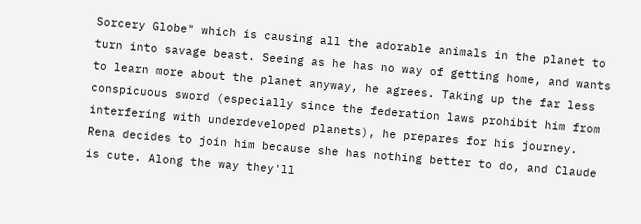Sorcery Globe" which is causing all the adorable animals in the planet to turn into savage beast. Seeing as he has no way of getting home, and wants to learn more about the planet anyway, he agrees. Taking up the far less conspicuous sword (especially since the federation laws prohibit him from interfering with underdeveloped planets), he prepares for his journey. Rena decides to join him because she has nothing better to do, and Claude is cute. Along the way they'll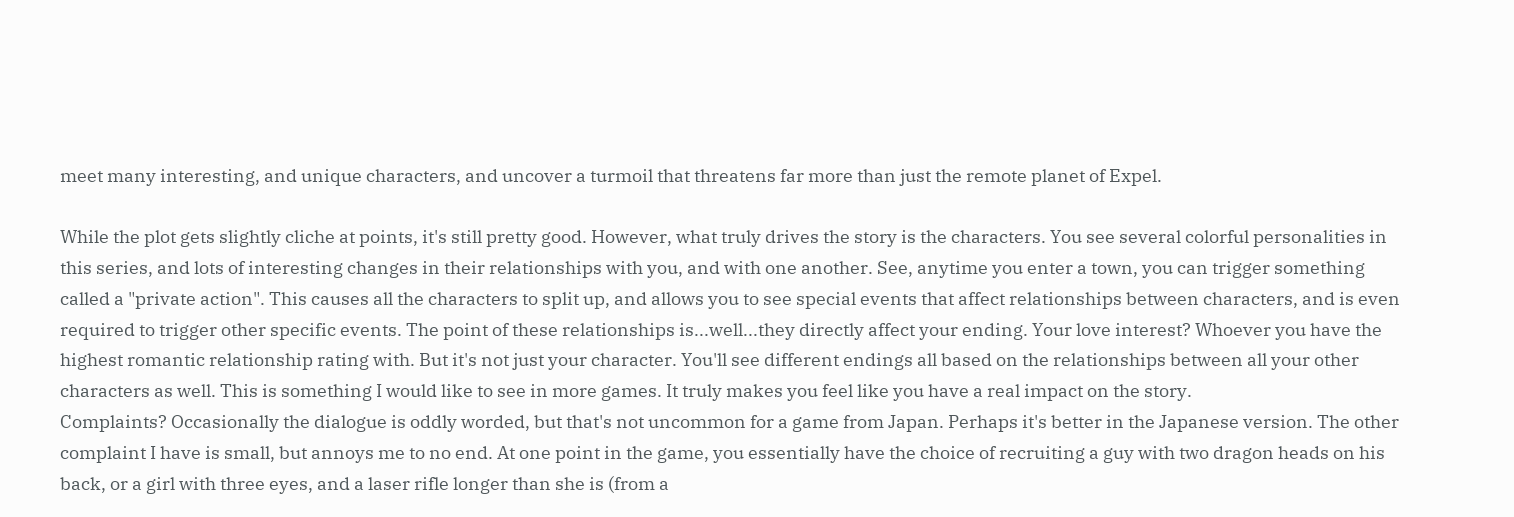meet many interesting, and unique characters, and uncover a turmoil that threatens far more than just the remote planet of Expel.

While the plot gets slightly cliche at points, it's still pretty good. However, what truly drives the story is the characters. You see several colorful personalities in this series, and lots of interesting changes in their relationships with you, and with one another. See, anytime you enter a town, you can trigger something called a "private action". This causes all the characters to split up, and allows you to see special events that affect relationships between characters, and is even required to trigger other specific events. The point of these relationships is...well...they directly affect your ending. Your love interest? Whoever you have the highest romantic relationship rating with. But it's not just your character. You'll see different endings all based on the relationships between all your other characters as well. This is something I would like to see in more games. It truly makes you feel like you have a real impact on the story.
Complaints? Occasionally the dialogue is oddly worded, but that's not uncommon for a game from Japan. Perhaps it's better in the Japanese version. The other complaint I have is small, but annoys me to no end. At one point in the game, you essentially have the choice of recruiting a guy with two dragon heads on his back, or a girl with three eyes, and a laser rifle longer than she is (from a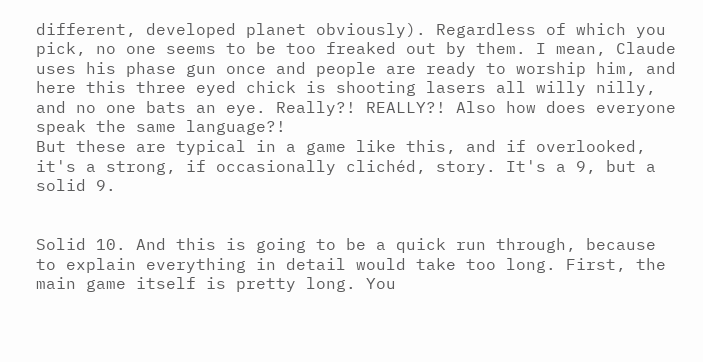different, developed planet obviously). Regardless of which you pick, no one seems to be too freaked out by them. I mean, Claude uses his phase gun once and people are ready to worship him, and here this three eyed chick is shooting lasers all willy nilly, and no one bats an eye. Really?! REALLY?! Also how does everyone speak the same language?!
But these are typical in a game like this, and if overlooked, it's a strong, if occasionally clichéd, story. It's a 9, but a solid 9.


Solid 10. And this is going to be a quick run through, because to explain everything in detail would take too long. First, the main game itself is pretty long. You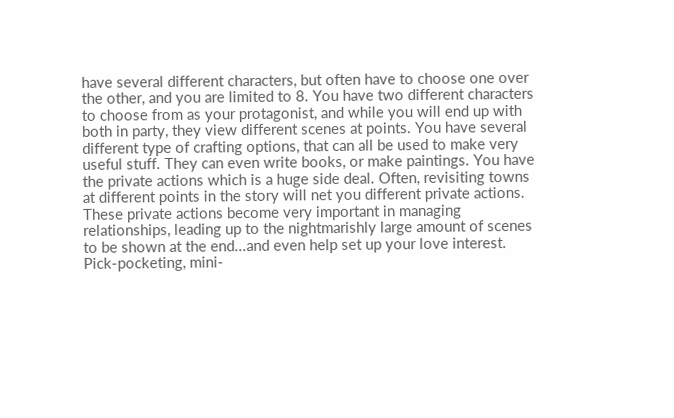have several different characters, but often have to choose one over the other, and you are limited to 8. You have two different characters to choose from as your protagonist, and while you will end up with both in party, they view different scenes at points. You have several different type of crafting options, that can all be used to make very useful stuff. They can even write books, or make paintings. You have the private actions which is a huge side deal. Often, revisiting towns at different points in the story will net you different private actions. These private actions become very important in managing relationships, leading up to the nightmarishly large amount of scenes to be shown at the end...and even help set up your love interest. Pick-pocketing, mini-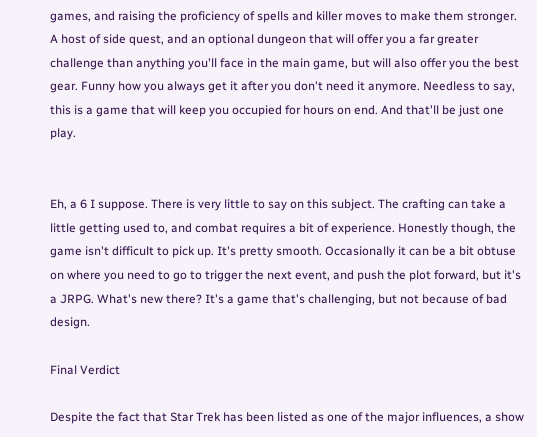games, and raising the proficiency of spells and killer moves to make them stronger. A host of side quest, and an optional dungeon that will offer you a far greater challenge than anything you'll face in the main game, but will also offer you the best gear. Funny how you always get it after you don't need it anymore. Needless to say, this is a game that will keep you occupied for hours on end. And that'll be just one play.


Eh, a 6 I suppose. There is very little to say on this subject. The crafting can take a little getting used to, and combat requires a bit of experience. Honestly though, the game isn't difficult to pick up. It's pretty smooth. Occasionally it can be a bit obtuse on where you need to go to trigger the next event, and push the plot forward, but it's a JRPG. What's new there? It's a game that's challenging, but not because of bad design.

Final Verdict

Despite the fact that Star Trek has been listed as one of the major influences, a show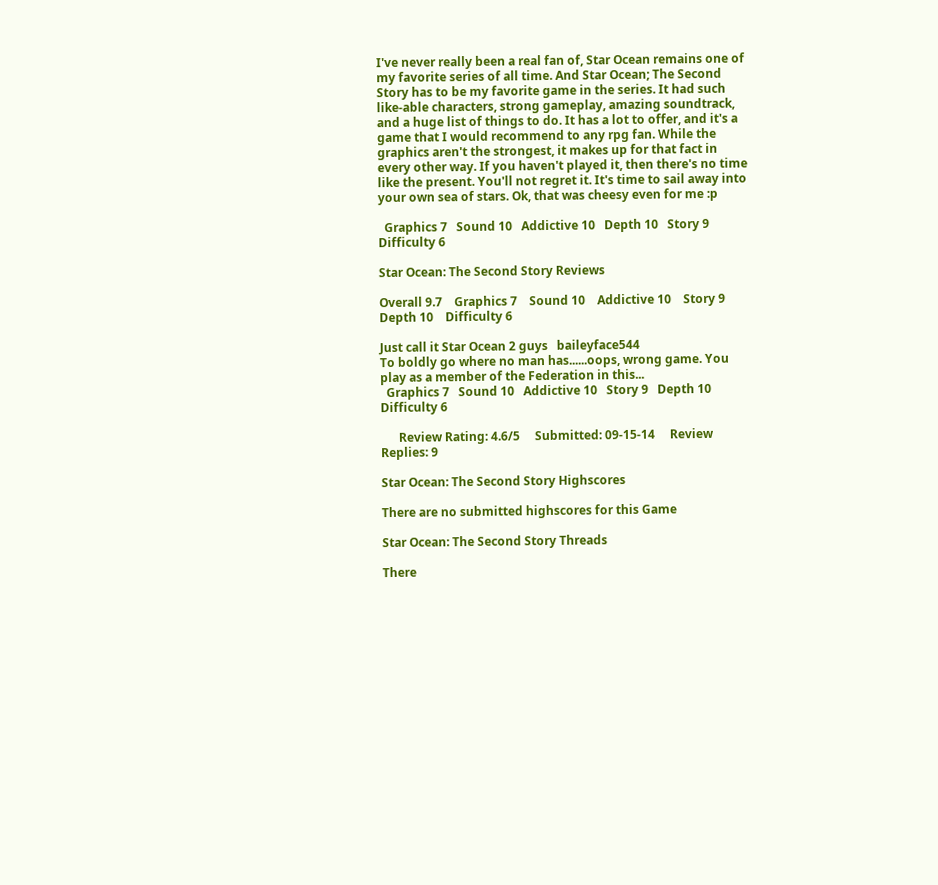I've never really been a real fan of, Star Ocean remains one of my favorite series of all time. And Star Ocean; The Second Story has to be my favorite game in the series. It had such like-able characters, strong gameplay, amazing soundtrack, and a huge list of things to do. It has a lot to offer, and it's a game that I would recommend to any rpg fan. While the graphics aren't the strongest, it makes up for that fact in every other way. If you haven't played it, then there's no time like the present. You'll not regret it. It's time to sail away into your own sea of stars. Ok, that was cheesy even for me :p

  Graphics 7   Sound 10   Addictive 10   Depth 10   Story 9   Difficulty 6

Star Ocean: The Second Story Reviews

Overall 9.7    Graphics 7    Sound 10    Addictive 10    Story 9    Depth 10    Difficulty 6

Just call it Star Ocean 2 guys   baileyface544
To boldly go where no man has......oops, wrong game. You play as a member of the Federation in this...
  Graphics 7   Sound 10   Addictive 10   Story 9   Depth 10   Difficulty 6

      Review Rating: 4.6/5     Submitted: 09-15-14     Review Replies: 9

Star Ocean: The Second Story Highscores

There are no submitted highscores for this Game

Star Ocean: The Second Story Threads

There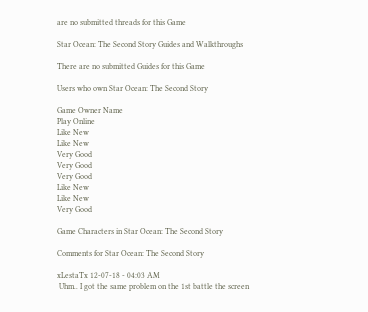are no submitted threads for this Game

Star Ocean: The Second Story Guides and Walkthroughs

There are no submitted Guides for this Game

Users who own Star Ocean: The Second Story

Game Owner Name
Play Online
Like New
Like New
Very Good
Very Good
Very Good
Like New
Like New
Very Good

Game Characters in Star Ocean: The Second Story

Comments for Star Ocean: The Second Story

xLestaTx 12-07-18 - 04:03 AM
 Uhm.. I got the same problem on the 1st battle the screen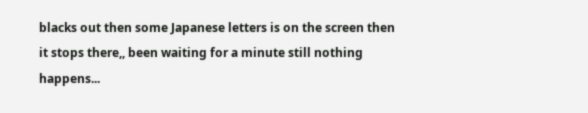blacks out then some Japanese letters is on the screen then it stops there,, been waiting for a minute still nothing happens...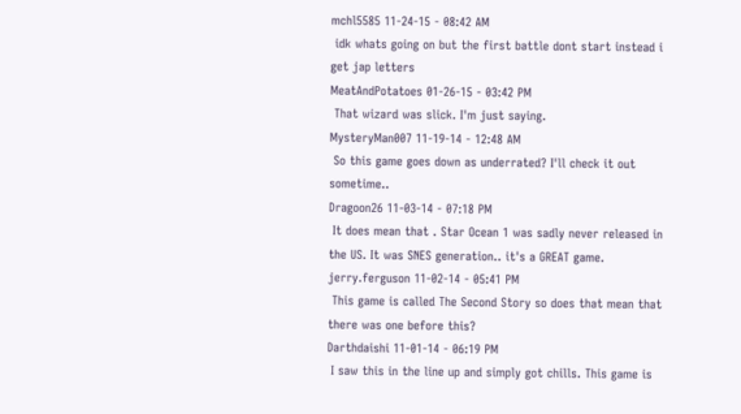mchl5585 11-24-15 - 08:42 AM
 idk whats going on but the first battle dont start instead i get jap letters
MeatAndPotatoes 01-26-15 - 03:42 PM
 That wizard was slick. I'm just saying.
MysteryMan007 11-19-14 - 12:48 AM
 So this game goes down as underrated? I'll check it out sometime..
Dragoon26 11-03-14 - 07:18 PM
 It does mean that . Star Ocean 1 was sadly never released in the US. It was SNES generation.. it's a GREAT game.
jerry.ferguson 11-02-14 - 05:41 PM
 This game is called The Second Story so does that mean that there was one before this?
Darthdaishi 11-01-14 - 06:19 PM
 I saw this in the line up and simply got chills. This game is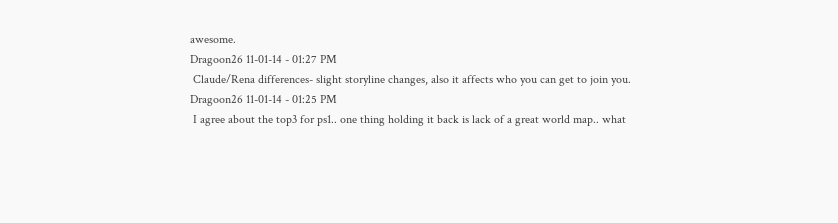awesome.
Dragoon26 11-01-14 - 01:27 PM
 Claude/Rena differences- slight storyline changes, also it affects who you can get to join you.
Dragoon26 11-01-14 - 01:25 PM
 I agree about the top3 for ps1.. one thing holding it back is lack of a great world map.. what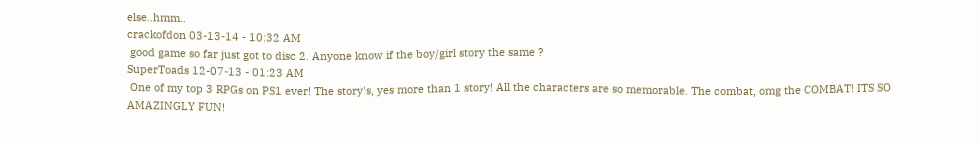else..hmm..
crackofdon 03-13-14 - 10:32 AM
 good game so far just got to disc 2. Anyone know if the boy/girl story the same ?
SuperToads 12-07-13 - 01:23 AM
 One of my top 3 RPGs on PS1 ever! The story's, yes more than 1 story! All the characters are so memorable. The combat, omg the COMBAT! ITS SO AMAZINGLY FUN!